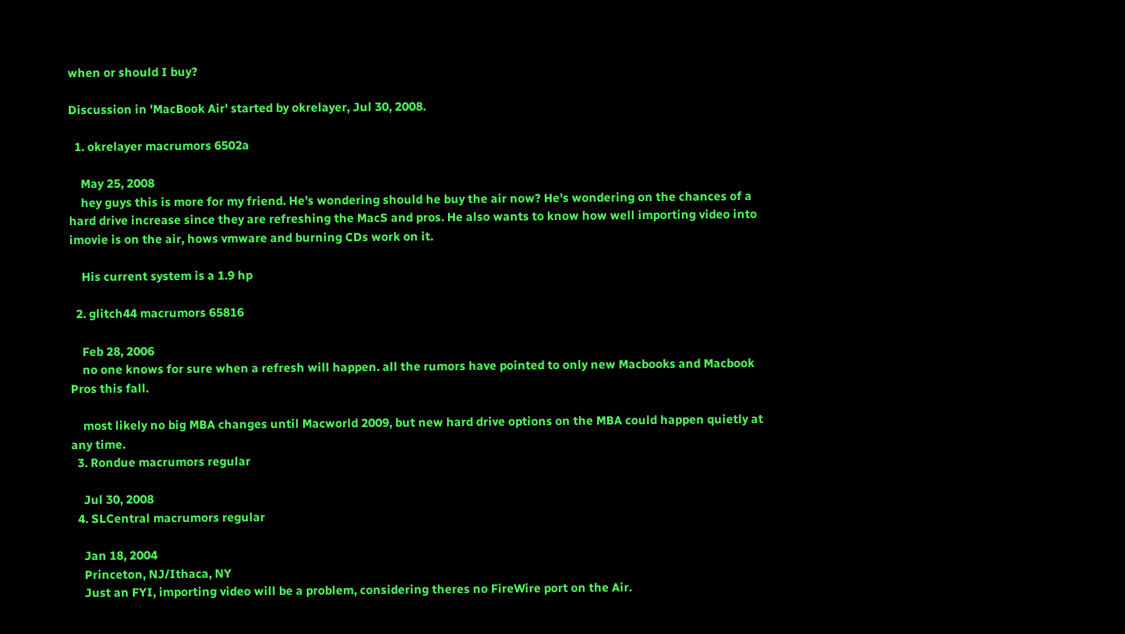when or should I buy?

Discussion in 'MacBook Air' started by okrelayer, Jul 30, 2008.

  1. okrelayer macrumors 6502a

    May 25, 2008
    hey guys this is more for my friend. He's wondering should he buy the air now? He's wondering on the chances of a hard drive increase since they are refreshing the MacS and pros. He also wants to know how well importing video into imovie is on the air, hows vmware and burning CDs work on it.

    His current system is a 1.9 hp

  2. glitch44 macrumors 65816

    Feb 28, 2006
    no one knows for sure when a refresh will happen. all the rumors have pointed to only new Macbooks and Macbook Pros this fall.

    most likely no big MBA changes until Macworld 2009, but new hard drive options on the MBA could happen quietly at any time.
  3. Rondue macrumors regular

    Jul 30, 2008
  4. SLCentral macrumors regular

    Jan 18, 2004
    Princeton, NJ/Ithaca, NY
    Just an FYI, importing video will be a problem, considering theres no FireWire port on the Air.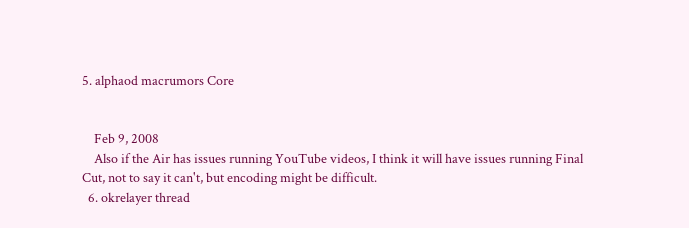5. alphaod macrumors Core


    Feb 9, 2008
    Also if the Air has issues running YouTube videos, I think it will have issues running Final Cut, not to say it can't, but encoding might be difficult.
  6. okrelayer thread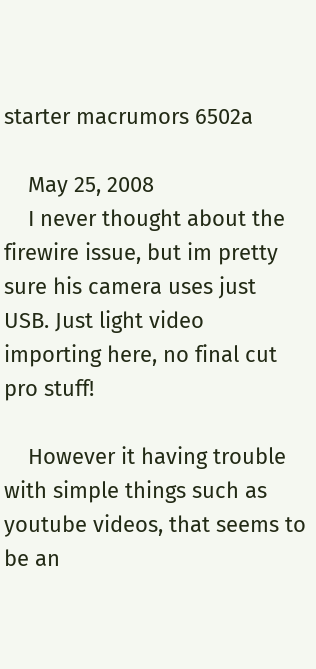starter macrumors 6502a

    May 25, 2008
    I never thought about the firewire issue, but im pretty sure his camera uses just USB. Just light video importing here, no final cut pro stuff!

    However it having trouble with simple things such as youtube videos, that seems to be an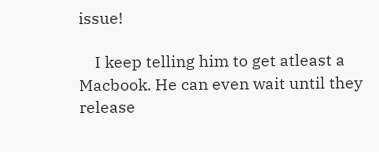issue!

    I keep telling him to get atleast a Macbook. He can even wait until they release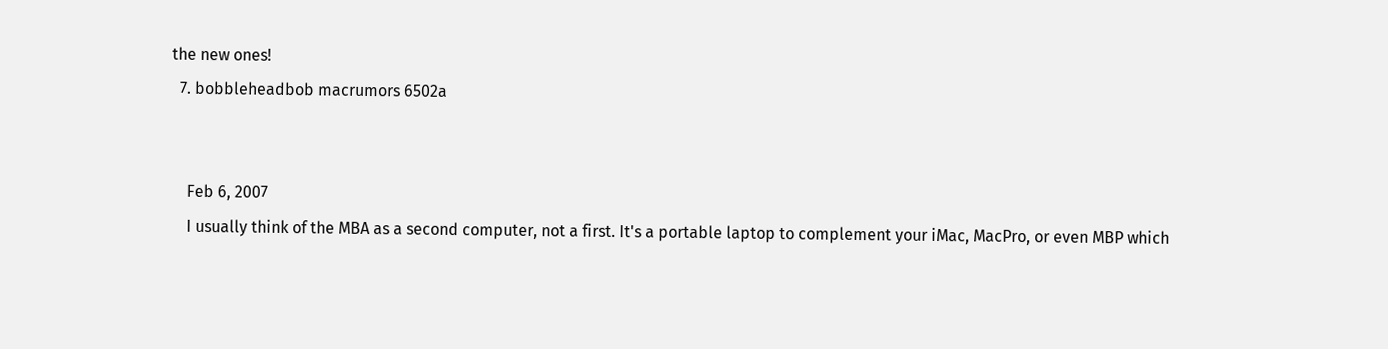the new ones!
  7. bobbleheadbob macrumors 6502a


    Feb 6, 2007
    I usually think of the MBA as a second computer, not a first. It's a portable laptop to complement your iMac, MacPro, or even MBP which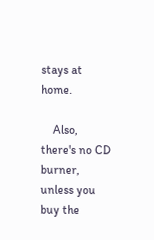stays at home.

    Also, there's no CD burner, unless you buy the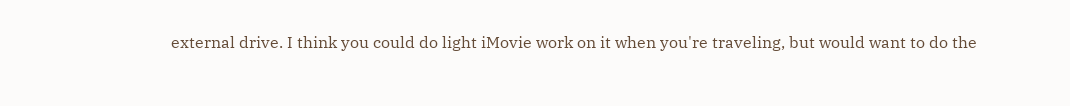external drive. I think you could do light iMovie work on it when you're traveling, but would want to do the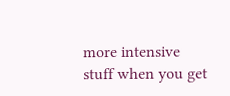more intensive stuff when you get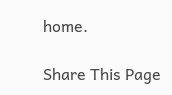home.

Share This Page